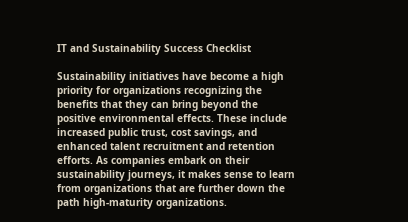IT and Sustainability Success Checklist

Sustainability initiatives have become a high priority for organizations recognizing the benefits that they can bring beyond the positive environmental effects. These include increased public trust, cost savings, and enhanced talent recruitment and retention efforts. As companies embark on their sustainability journeys, it makes sense to learn from organizations that are further down the path high-maturity organizations.